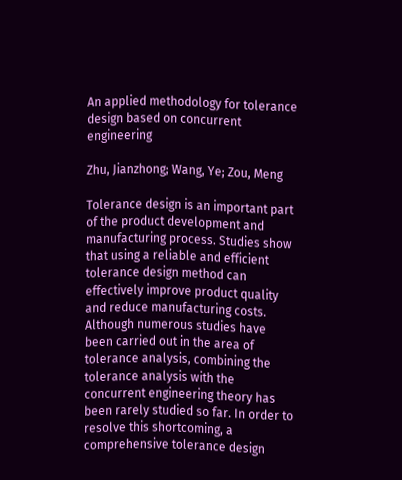An applied methodology for tolerance design based on concurrent engineering

Zhu, Jianzhong; Wang, Ye; Zou, Meng

Tolerance design is an important part of the product development and manufacturing process. Studies show that using a reliable and efficient tolerance design method can effectively improve product quality and reduce manufacturing costs. Although numerous studies have been carried out in the area of tolerance analysis, combining the tolerance analysis with the concurrent engineering theory has been rarely studied so far. In order to resolve this shortcoming, a comprehensive tolerance design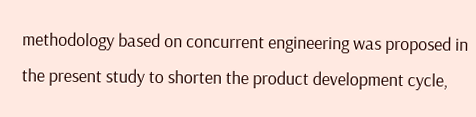methodology based on concurrent engineering was proposed in the present study to shorten the product development cycle,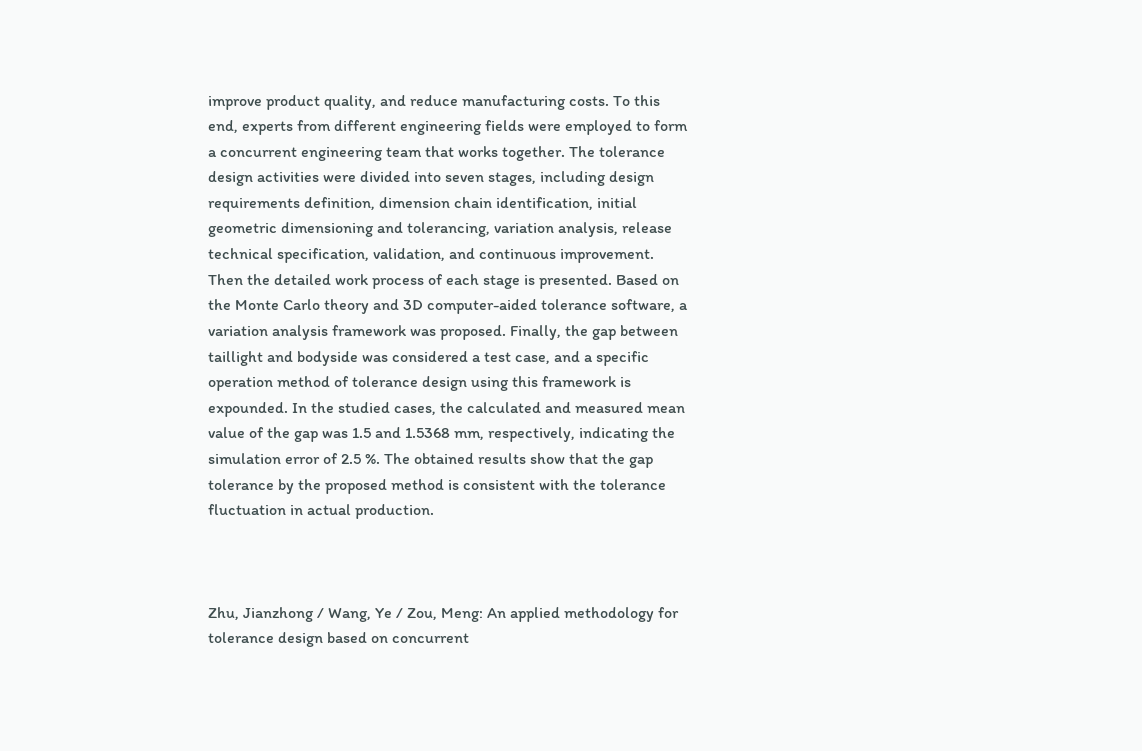improve product quality, and reduce manufacturing costs. To this end, experts from different engineering fields were employed to form a concurrent engineering team that works together. The tolerance design activities were divided into seven stages, including design requirements definition, dimension chain identification, initial geometric dimensioning and tolerancing, variation analysis, release technical specification, validation, and continuous improvement. Then the detailed work process of each stage is presented. Based on the Monte Carlo theory and 3D computer-aided tolerance software, a variation analysis framework was proposed. Finally, the gap between taillight and bodyside was considered a test case, and a specific operation method of tolerance design using this framework is expounded. In the studied cases, the calculated and measured mean value of the gap was 1.5 and 1.5368 mm, respectively, indicating the simulation error of 2.5 %. The obtained results show that the gap tolerance by the proposed method is consistent with the tolerance fluctuation in actual production.



Zhu, Jianzhong / Wang, Ye / Zou, Meng: An applied methodology for tolerance design based on concurrent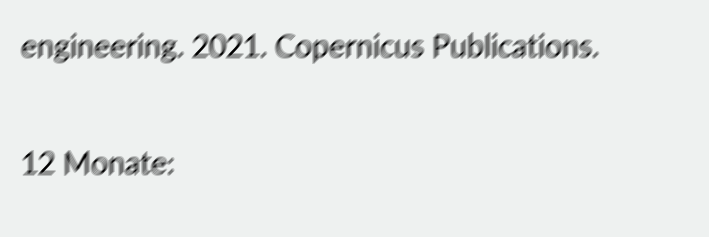engineering. 2021. Copernicus Publications.


12 Monate: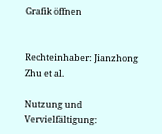Grafik öffnen


Rechteinhaber: Jianzhong Zhu et al.

Nutzung und Vervielfältigung: